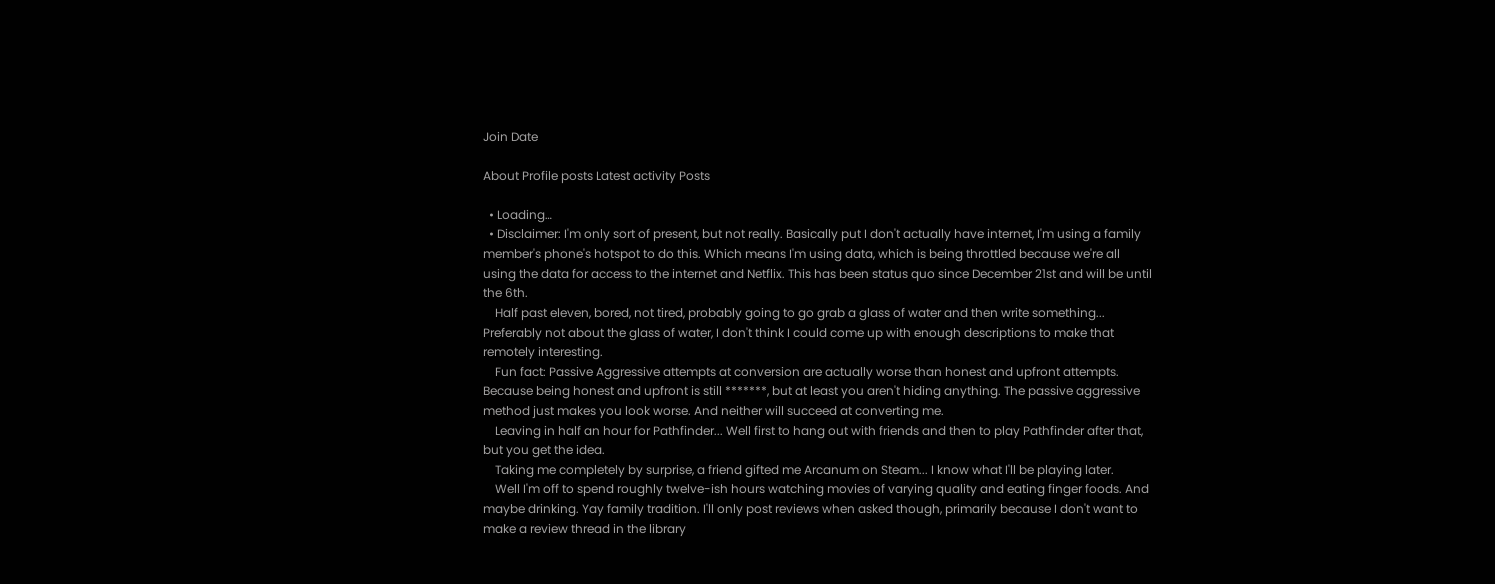Join Date

About Profile posts Latest activity Posts

  • Loading…
  • Disclaimer: I'm only sort of present, but not really. Basically put I don't actually have internet, I'm using a family member's phone's hotspot to do this. Which means I'm using data, which is being throttled because we're all using the data for access to the internet and Netflix. This has been status quo since December 21st and will be until the 6th.
    Half past eleven, bored, not tired, probably going to go grab a glass of water and then write something... Preferably not about the glass of water, I don't think I could come up with enough descriptions to make that remotely interesting.
    Fun fact: Passive Aggressive attempts at conversion are actually worse than honest and upfront attempts. Because being honest and upfront is still *******, but at least you aren't hiding anything. The passive aggressive method just makes you look worse. And neither will succeed at converting me.
    Leaving in half an hour for Pathfinder... Well first to hang out with friends and then to play Pathfinder after that, but you get the idea.
    Taking me completely by surprise, a friend gifted me Arcanum on Steam... I know what I'll be playing later.
    Well I'm off to spend roughly twelve-ish hours watching movies of varying quality and eating finger foods. And maybe drinking. Yay family tradition. I'll only post reviews when asked though, primarily because I don't want to make a review thread in the library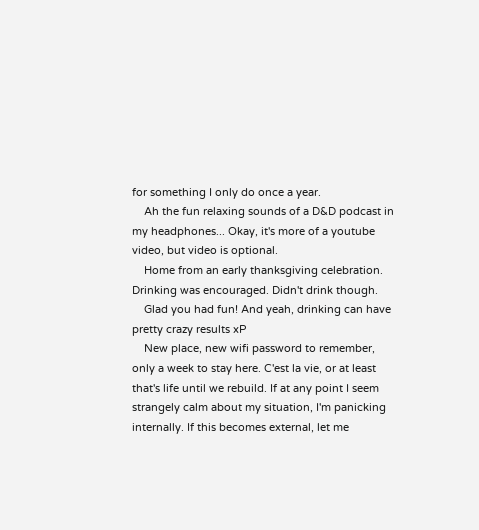for something I only do once a year.
    Ah the fun relaxing sounds of a D&D podcast in my headphones... Okay, it's more of a youtube video, but video is optional.
    Home from an early thanksgiving celebration. Drinking was encouraged. Didn't drink though.
    Glad you had fun! And yeah, drinking can have pretty crazy results xP
    New place, new wifi password to remember, only a week to stay here. C'est la vie, or at least that's life until we rebuild. If at any point I seem strangely calm about my situation, I'm panicking internally. If this becomes external, let me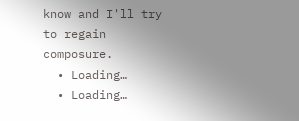know and I'll try to regain composure.
  • Loading…
  • Loading…